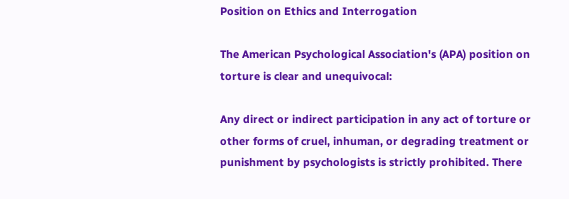Position on Ethics and Interrogation

The American Psychological Association's (APA) position on torture is clear and unequivocal:

Any direct or indirect participation in any act of torture or other forms of cruel, inhuman, or degrading treatment or punishment by psychologists is strictly prohibited. There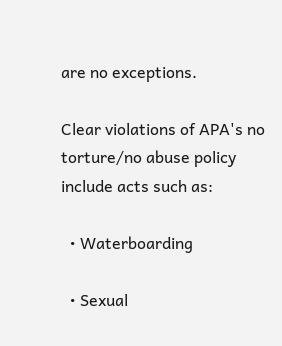are no exceptions.

Clear violations of APA's no torture/no abuse policy include acts such as:

  • Waterboarding

  • Sexual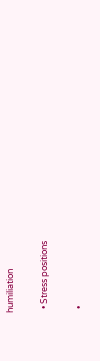humiliation

  • Stress positions

  •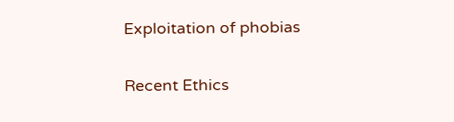Exploitation of phobias

Recent Ethics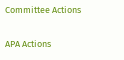Committee Actions

APA Actions